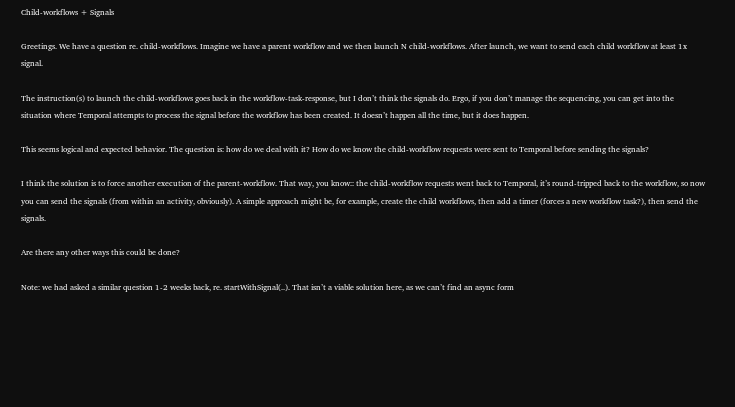Child-workflows + Signals

Greetings. We have a question re. child-workflows. Imagine we have a parent workflow and we then launch N child-workflows. After launch, we want to send each child workflow at least 1x signal.

The instruction(s) to launch the child-workflows goes back in the workflow-task-response, but I don’t think the signals do. Ergo, if you don’t manage the sequencing, you can get into the situation where Temporal attempts to process the signal before the workflow has been created. It doesn’t happen all the time, but it does happen.

This seems logical and expected behavior. The question is: how do we deal with it? How do we know the child-workflow requests were sent to Temporal before sending the signals?

I think the solution is to force another execution of the parent-workflow. That way, you know:: the child-workflow requests went back to Temporal, it’s round-tripped back to the workflow, so now you can send the signals (from within an activity, obviously). A simple approach might be, for example, create the child workflows, then add a timer (forces a new workflow task?), then send the signals.

Are there any other ways this could be done?

Note: we had asked a similar question 1-2 weeks back, re. startWithSignal(..). That isn’t a viable solution here, as we can’t find an async form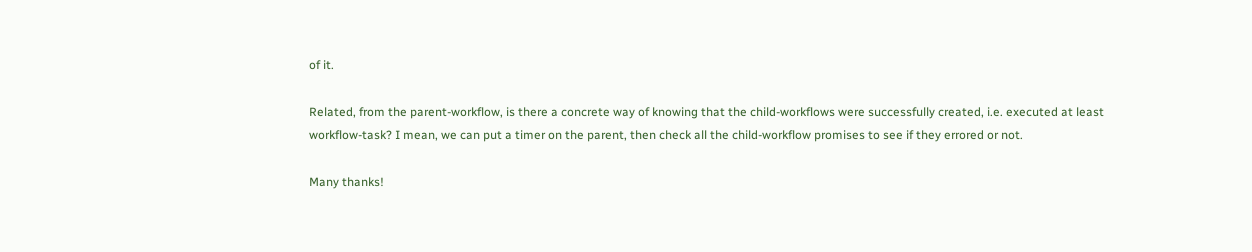of it.

Related, from the parent-workflow, is there a concrete way of knowing that the child-workflows were successfully created, i.e. executed at least workflow-task? I mean, we can put a timer on the parent, then check all the child-workflow promises to see if they errored or not.

Many thanks!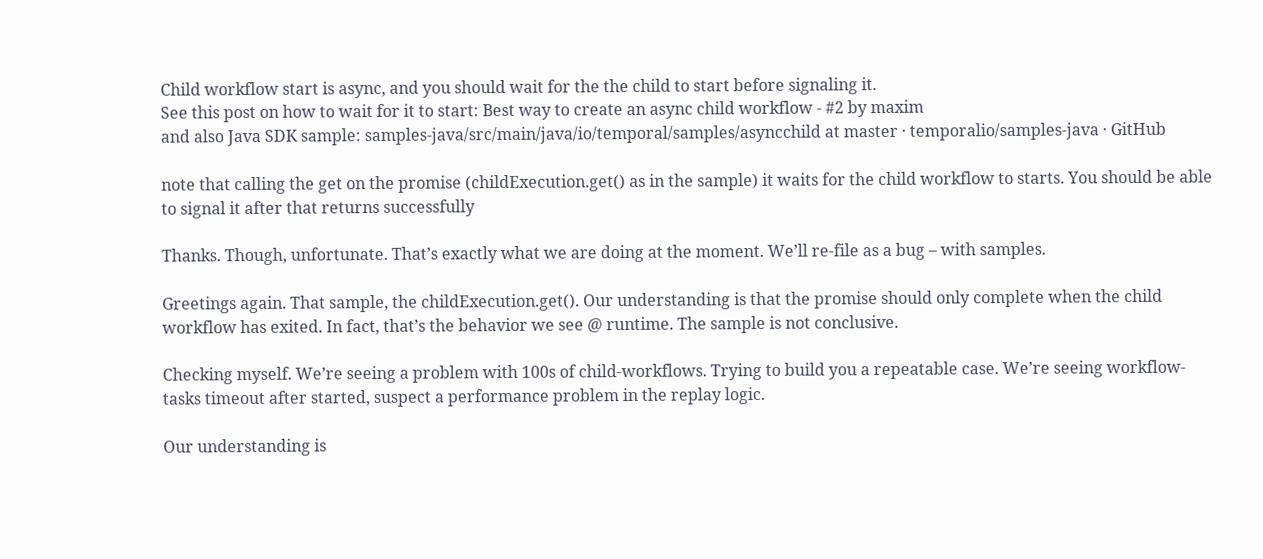Child workflow start is async, and you should wait for the the child to start before signaling it.
See this post on how to wait for it to start: Best way to create an async child workflow - #2 by maxim
and also Java SDK sample: samples-java/src/main/java/io/temporal/samples/asyncchild at master · temporalio/samples-java · GitHub

note that calling the get on the promise (childExecution.get() as in the sample) it waits for the child workflow to starts. You should be able to signal it after that returns successfully

Thanks. Though, unfortunate. That’s exactly what we are doing at the moment. We’ll re-file as a bug – with samples.

Greetings again. That sample, the childExecution.get(). Our understanding is that the promise should only complete when the child workflow has exited. In fact, that’s the behavior we see @ runtime. The sample is not conclusive.

Checking myself. We’re seeing a problem with 100s of child-workflows. Trying to build you a repeatable case. We’re seeing workflow-tasks timeout after started, suspect a performance problem in the replay logic.

Our understanding is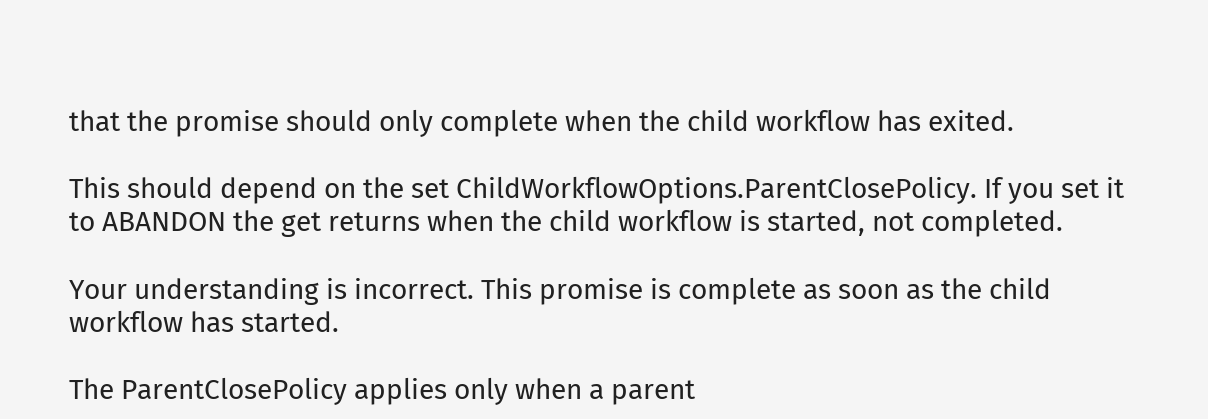that the promise should only complete when the child workflow has exited.

This should depend on the set ChildWorkflowOptions.ParentClosePolicy. If you set it to ABANDON the get returns when the child workflow is started, not completed.

Your understanding is incorrect. This promise is complete as soon as the child workflow has started.

The ParentClosePolicy applies only when a parent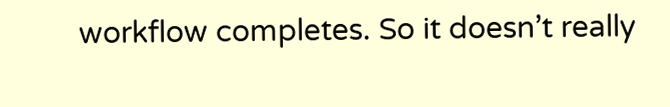workflow completes. So it doesn’t really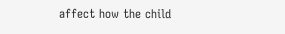affect how the child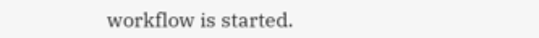workflow is started.